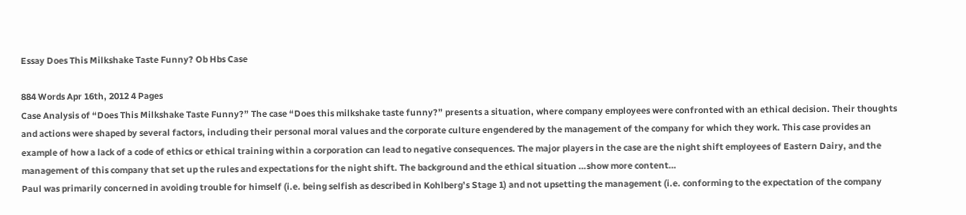Essay Does This Milkshake Taste Funny? Ob Hbs Case

884 Words Apr 16th, 2012 4 Pages
Case Analysis of “Does This Milkshake Taste Funny?” The case “Does this milkshake taste funny?” presents a situation, where company employees were confronted with an ethical decision. Their thoughts and actions were shaped by several factors, including their personal moral values and the corporate culture engendered by the management of the company for which they work. This case provides an example of how a lack of a code of ethics or ethical training within a corporation can lead to negative consequences. The major players in the case are the night shift employees of Eastern Dairy, and the management of this company that set up the rules and expectations for the night shift. The background and the ethical situation …show more content…
Paul was primarily concerned in avoiding trouble for himself (i.e. being selfish as described in Kohlberg’s Stage 1) and not upsetting the management (i.e. conforming to the expectation of the company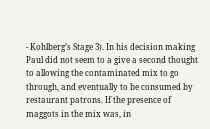‐ Kohlberg’s Stage 3). In his decision making Paul did not seem to a give a second thought to allowing the contaminated mix to go through, and eventually to be consumed by restaurant patrons. If the presence of maggots in the mix was, in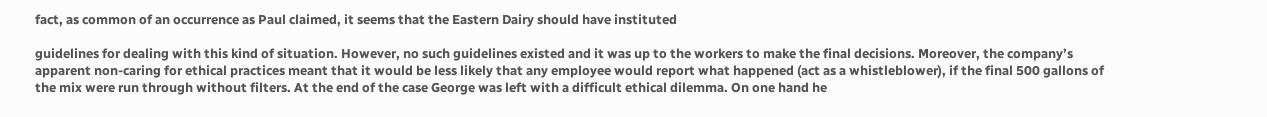fact, as common of an occurrence as Paul claimed, it seems that the Eastern Dairy should have instituted

guidelines for dealing with this kind of situation. However, no such guidelines existed and it was up to the workers to make the final decisions. Moreover, the company’s apparent non‐caring for ethical practices meant that it would be less likely that any employee would report what happened (act as a whistleblower), if the final 500 gallons of the mix were run through without filters. At the end of the case George was left with a difficult ethical dilemma. On one hand he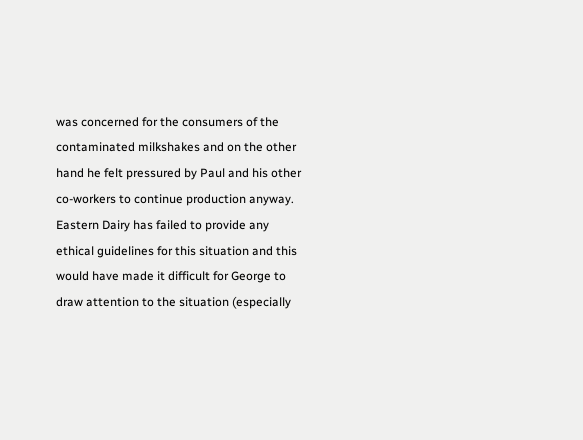was concerned for the consumers of the contaminated milkshakes and on the other hand he felt pressured by Paul and his other co‐workers to continue production anyway. Eastern Dairy has failed to provide any ethical guidelines for this situation and this would have made it difficult for George to draw attention to the situation (especially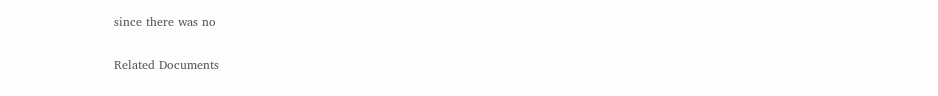since there was no

Related Documents